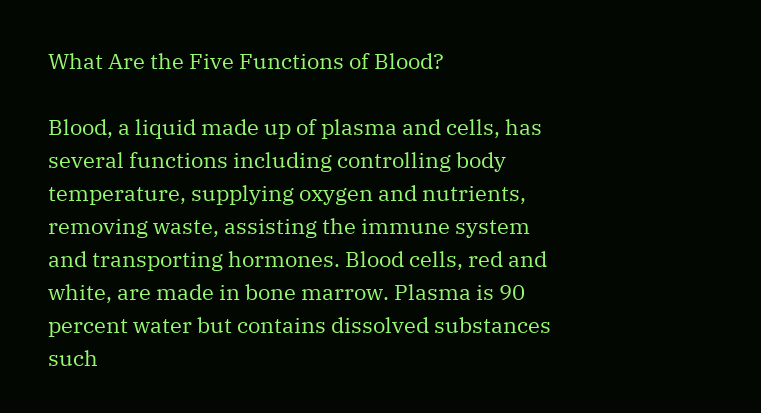What Are the Five Functions of Blood?

Blood, a liquid made up of plasma and cells, has several functions including controlling body temperature, supplying oxygen and nutrients, removing waste, assisting the immune system and transporting hormones. Blood cells, red and white, are made in bone marrow. Plasma is 90 percent water but contains dissolved substances such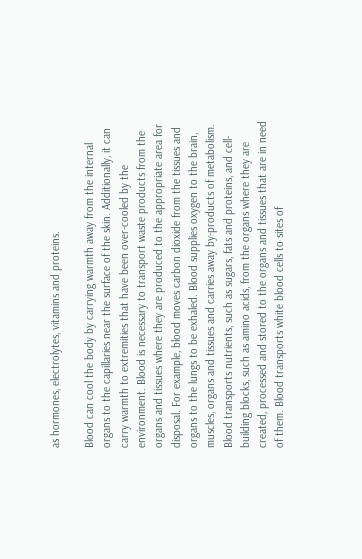as hormones, electrolytes, vitamins and proteins.

Blood can cool the body by carrying warmth away from the internal organs to the capillaries near the surface of the skin. Additionally, it can carry warmth to extremities that have been over-cooled by the environment. Blood is necessary to transport waste products from the organs and tissues where they are produced to the appropriate area for disposal. For example, blood moves carbon dioxide from the tissues and organs to the lungs to be exhaled. Blood supplies oxygen to the brain, muscles, organs and tissues and carries away by-products of metabolism. Blood transports nutrients, such as sugars, fats and proteins, and cell-building blocks, such as amino acids, from the organs where they are created, processed and stored to the organs and tissues that are in need of them. Blood transports white blood cells to sites of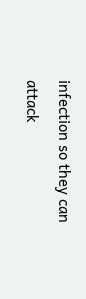infection so they can attack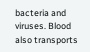bacteria and viruses. Blood also transports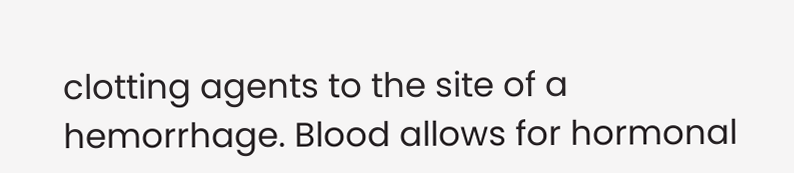clotting agents to the site of a hemorrhage. Blood allows for hormonal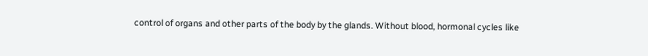control of organs and other parts of the body by the glands. Without blood, hormonal cycles like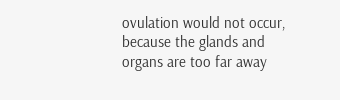ovulation would not occur, because the glands and organs are too far away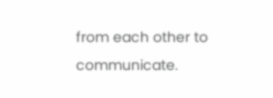from each other to communicate.